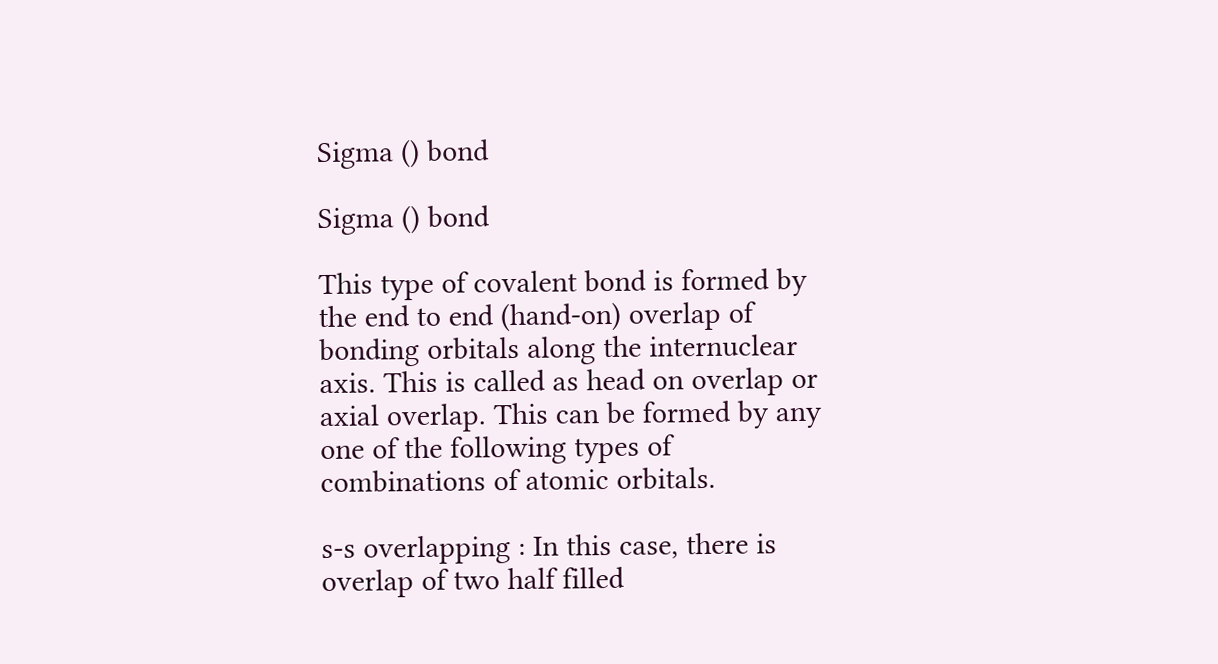Sigma () bond

Sigma () bond

This type of covalent bond is formed by the end to end (hand-on) overlap of bonding orbitals along the internuclear axis. This is called as head on overlap or axial overlap. This can be formed by any one of the following types of combinations of atomic orbitals.

s-s overlapping : In this case, there is overlap of two half filled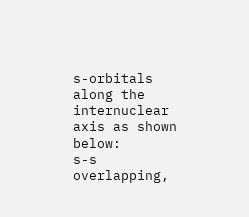s-orbitals along the internuclear axis as shown below:
s-s overlapping,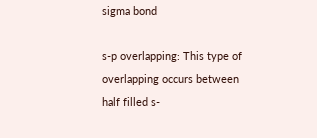sigma bond

s-p overlapping: This type of overlapping occurs between half filled s-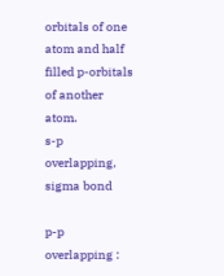orbitals of one atom and half filled p-orbitals of another atom.
s-p overlapping, sigma bond

p-p overlapping :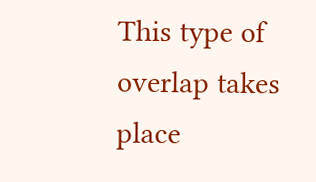This type of overlap takes place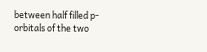between half filled p-orbitals of the two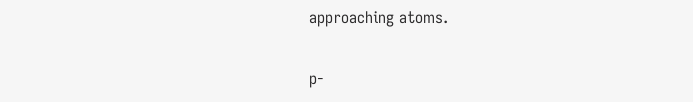approaching atoms.

p-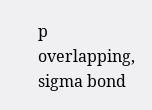p overlapping, sigma bond